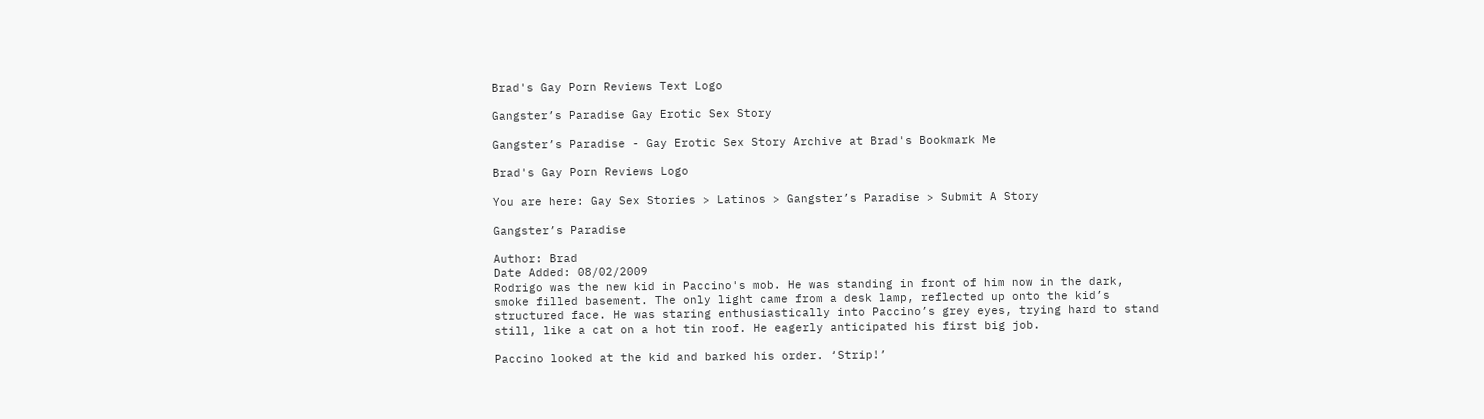Brad's Gay Porn Reviews Text Logo

Gangster’s Paradise Gay Erotic Sex Story

Gangster’s Paradise - Gay Erotic Sex Story Archive at Brad's Bookmark Me

Brad's Gay Porn Reviews Logo

You are here: Gay Sex Stories > Latinos > Gangster’s Paradise > Submit A Story

Gangster’s Paradise

Author: Brad
Date Added: 08/02/2009
Rodrigo was the new kid in Paccino's mob. He was standing in front of him now in the dark, smoke filled basement. The only light came from a desk lamp, reflected up onto the kid’s structured face. He was staring enthusiastically into Paccino’s grey eyes, trying hard to stand still, like a cat on a hot tin roof. He eagerly anticipated his first big job.

Paccino looked at the kid and barked his order. ‘Strip!’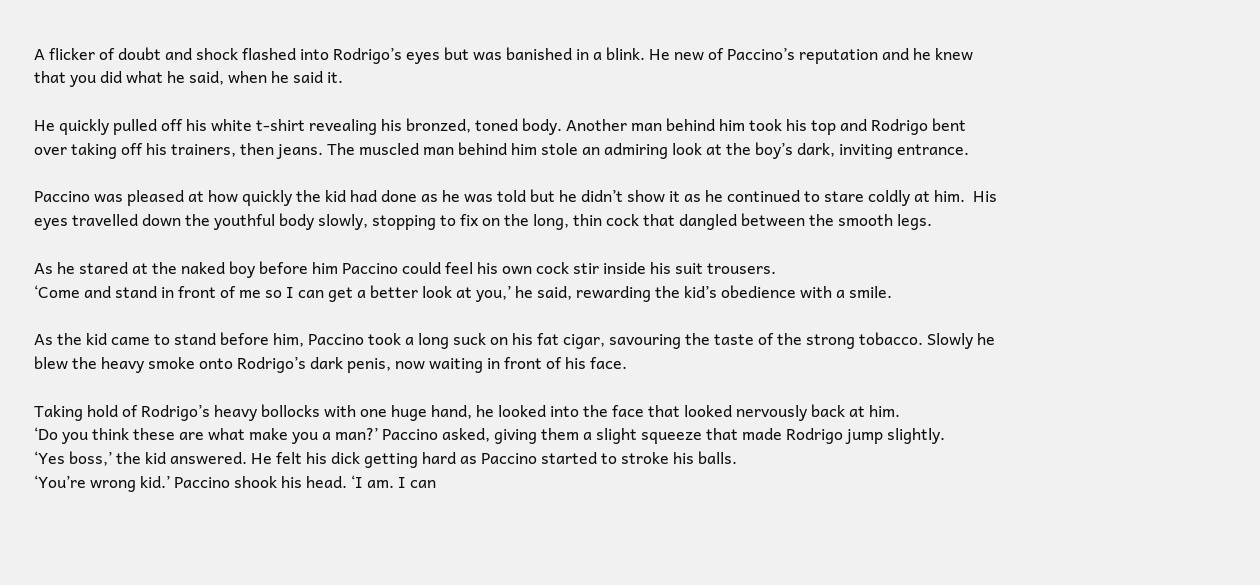A flicker of doubt and shock flashed into Rodrigo’s eyes but was banished in a blink. He new of Paccino’s reputation and he knew that you did what he said, when he said it.

He quickly pulled off his white t-shirt revealing his bronzed, toned body. Another man behind him took his top and Rodrigo bent over taking off his trainers, then jeans. The muscled man behind him stole an admiring look at the boy’s dark, inviting entrance.

Paccino was pleased at how quickly the kid had done as he was told but he didn’t show it as he continued to stare coldly at him.  His eyes travelled down the youthful body slowly, stopping to fix on the long, thin cock that dangled between the smooth legs.

As he stared at the naked boy before him Paccino could feel his own cock stir inside his suit trousers.
‘Come and stand in front of me so I can get a better look at you,’ he said, rewarding the kid’s obedience with a smile.

As the kid came to stand before him, Paccino took a long suck on his fat cigar, savouring the taste of the strong tobacco. Slowly he blew the heavy smoke onto Rodrigo’s dark penis, now waiting in front of his face.

Taking hold of Rodrigo’s heavy bollocks with one huge hand, he looked into the face that looked nervously back at him.
‘Do you think these are what make you a man?’ Paccino asked, giving them a slight squeeze that made Rodrigo jump slightly.
‘Yes boss,’ the kid answered. He felt his dick getting hard as Paccino started to stroke his balls.
‘You’re wrong kid.’ Paccino shook his head. ‘I am. I can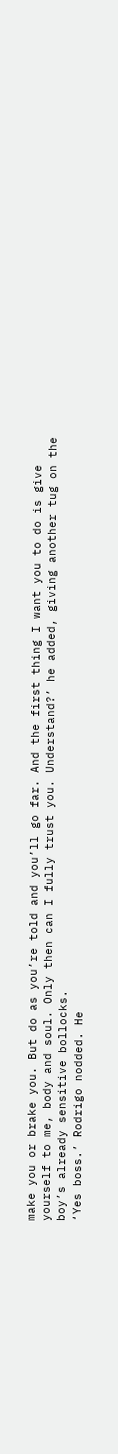make you or brake you. But do as you’re told and you’ll go far. And the first thing I want you to do is give yourself to me, body and soul. Only then can I fully trust you. Understand?’ he added, giving another tug on the boy’s already sensitive bollocks.
‘Yes boss.’ Rodrigo nodded. He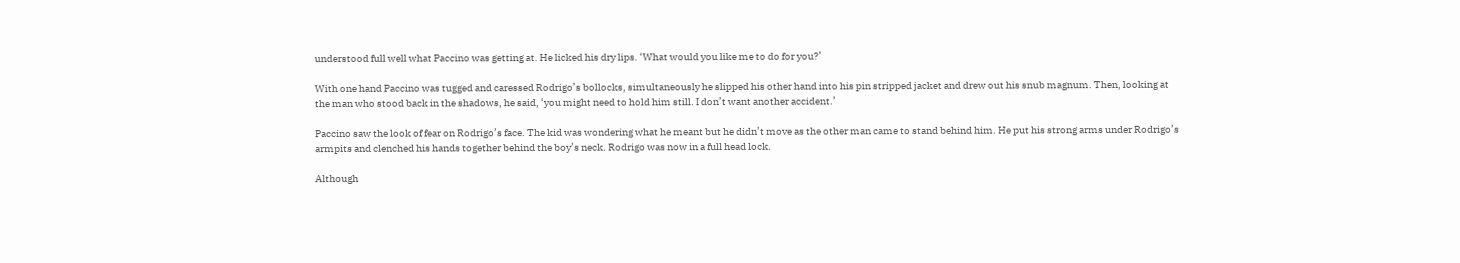understood full well what Paccino was getting at. He licked his dry lips. ‘What would you like me to do for you?’

With one hand Paccino was tugged and caressed Rodrigo’s bollocks, simultaneously he slipped his other hand into his pin stripped jacket and drew out his snub magnum. Then, looking at the man who stood back in the shadows, he said, ‘you might need to hold him still. I don’t want another accident.’

Paccino saw the look of fear on Rodrigo’s face. The kid was wondering what he meant but he didn’t move as the other man came to stand behind him. He put his strong arms under Rodrigo’s armpits and clenched his hands together behind the boy’s neck. Rodrigo was now in a full head lock.

Although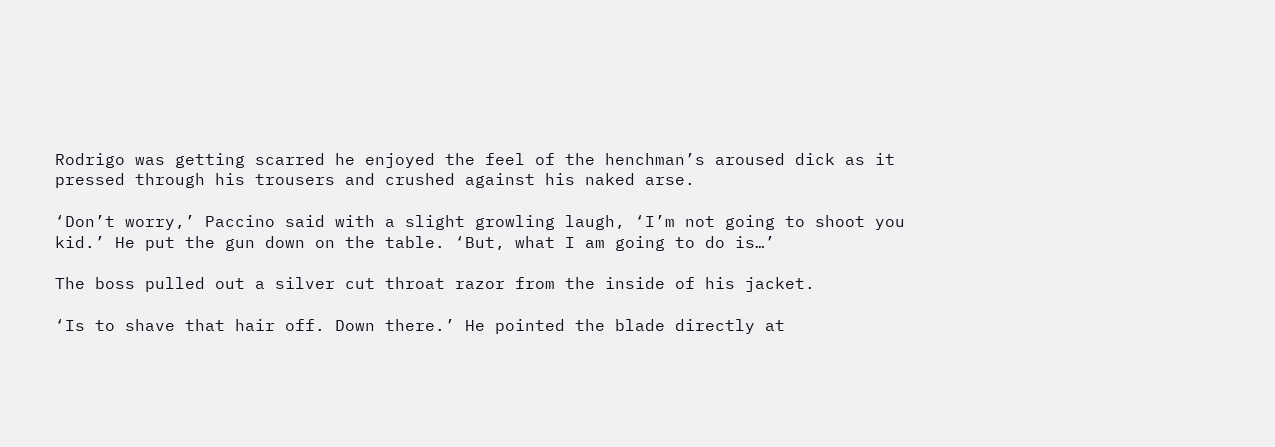Rodrigo was getting scarred he enjoyed the feel of the henchman’s aroused dick as it pressed through his trousers and crushed against his naked arse.

‘Don’t worry,’ Paccino said with a slight growling laugh, ‘I’m not going to shoot you kid.’ He put the gun down on the table. ‘But, what I am going to do is…’

The boss pulled out a silver cut throat razor from the inside of his jacket.

‘Is to shave that hair off. Down there.’ He pointed the blade directly at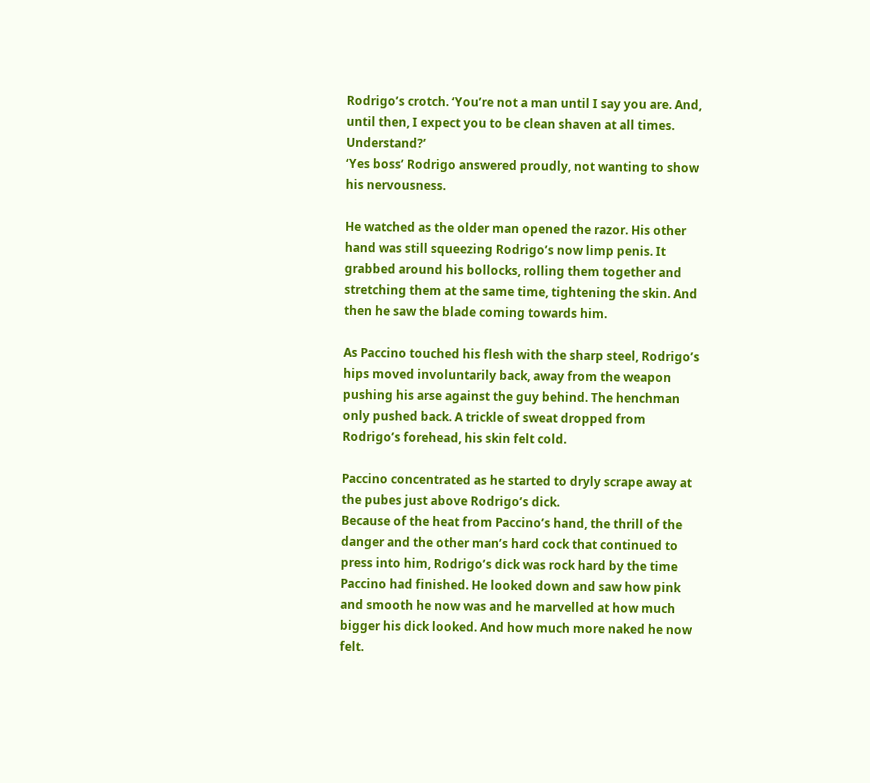Rodrigo’s crotch. ‘You’re not a man until I say you are. And, until then, I expect you to be clean shaven at all times. Understand?’
‘Yes boss’ Rodrigo answered proudly, not wanting to show his nervousness.

He watched as the older man opened the razor. His other hand was still squeezing Rodrigo’s now limp penis. It grabbed around his bollocks, rolling them together and stretching them at the same time, tightening the skin. And then he saw the blade coming towards him.

As Paccino touched his flesh with the sharp steel, Rodrigo’s hips moved involuntarily back, away from the weapon pushing his arse against the guy behind. The henchman only pushed back. A trickle of sweat dropped from Rodrigo’s forehead, his skin felt cold.

Paccino concentrated as he started to dryly scrape away at the pubes just above Rodrigo’s dick.
Because of the heat from Paccino’s hand, the thrill of the danger and the other man’s hard cock that continued to press into him, Rodrigo’s dick was rock hard by the time Paccino had finished. He looked down and saw how pink and smooth he now was and he marvelled at how much bigger his dick looked. And how much more naked he now felt.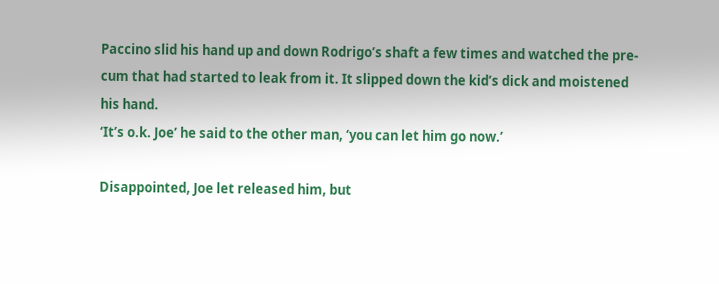Paccino slid his hand up and down Rodrigo’s shaft a few times and watched the pre-cum that had started to leak from it. It slipped down the kid’s dick and moistened his hand.
‘It’s o.k. Joe’ he said to the other man, ‘you can let him go now.’

Disappointed, Joe let released him, but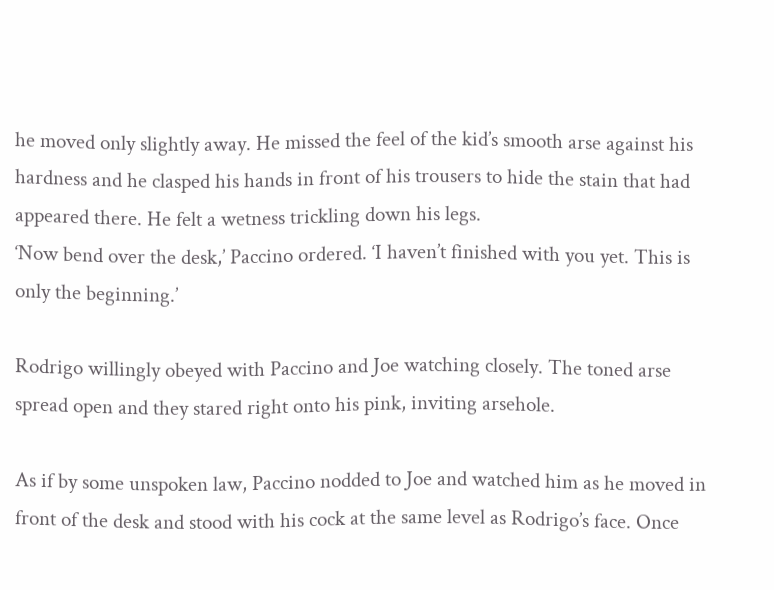he moved only slightly away. He missed the feel of the kid’s smooth arse against his hardness and he clasped his hands in front of his trousers to hide the stain that had appeared there. He felt a wetness trickling down his legs.
‘Now bend over the desk,’ Paccino ordered. ‘I haven’t finished with you yet. This is only the beginning.’

Rodrigo willingly obeyed with Paccino and Joe watching closely. The toned arse spread open and they stared right onto his pink, inviting arsehole.

As if by some unspoken law, Paccino nodded to Joe and watched him as he moved in front of the desk and stood with his cock at the same level as Rodrigo’s face. Once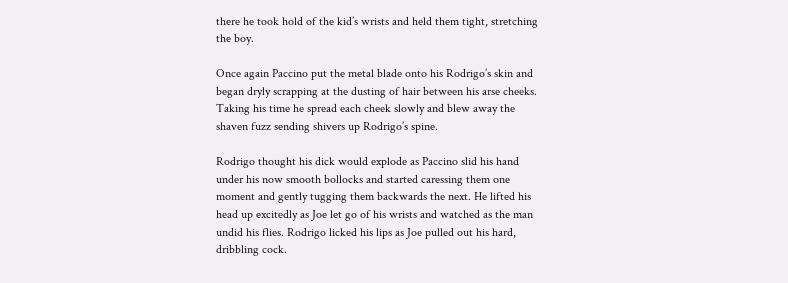there he took hold of the kid’s wrists and held them tight, stretching the boy.

Once again Paccino put the metal blade onto his Rodrigo’s skin and began dryly scrapping at the dusting of hair between his arse cheeks. Taking his time he spread each cheek slowly and blew away the shaven fuzz sending shivers up Rodrigo’s spine.

Rodrigo thought his dick would explode as Paccino slid his hand under his now smooth bollocks and started caressing them one moment and gently tugging them backwards the next. He lifted his head up excitedly as Joe let go of his wrists and watched as the man undid his flies. Rodrigo licked his lips as Joe pulled out his hard, dribbling cock.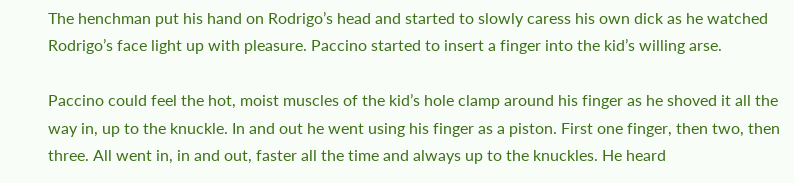The henchman put his hand on Rodrigo’s head and started to slowly caress his own dick as he watched Rodrigo’s face light up with pleasure. Paccino started to insert a finger into the kid’s willing arse.

Paccino could feel the hot, moist muscles of the kid’s hole clamp around his finger as he shoved it all the way in, up to the knuckle. In and out he went using his finger as a piston. First one finger, then two, then three. All went in, in and out, faster all the time and always up to the knuckles. He heard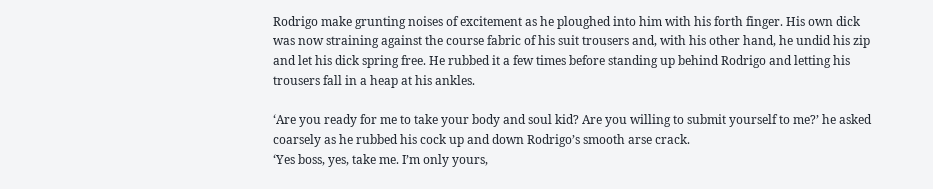Rodrigo make grunting noises of excitement as he ploughed into him with his forth finger. His own dick was now straining against the course fabric of his suit trousers and, with his other hand, he undid his zip and let his dick spring free. He rubbed it a few times before standing up behind Rodrigo and letting his trousers fall in a heap at his ankles.

‘Are you ready for me to take your body and soul kid? Are you willing to submit yourself to me?’ he asked coarsely as he rubbed his cock up and down Rodrigo’s smooth arse crack.
‘Yes boss, yes, take me. I’m only yours,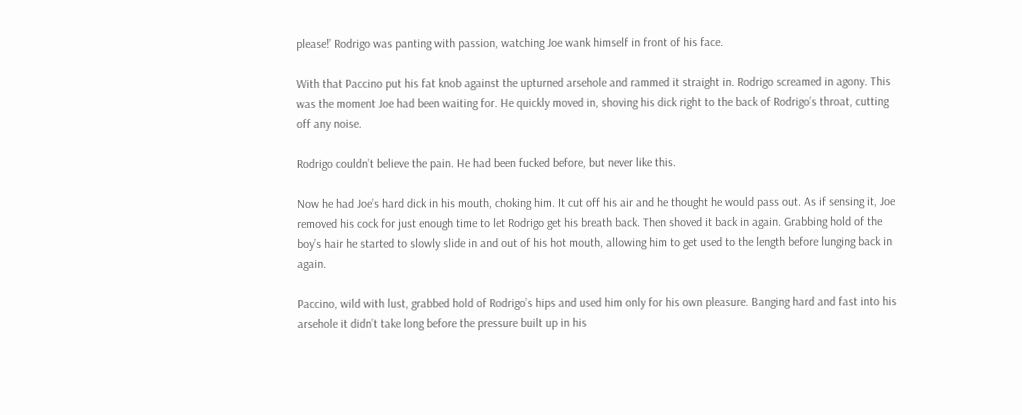please!’ Rodrigo was panting with passion, watching Joe wank himself in front of his face.

With that Paccino put his fat knob against the upturned arsehole and rammed it straight in. Rodrigo screamed in agony. This was the moment Joe had been waiting for. He quickly moved in, shoving his dick right to the back of Rodrigo’s throat, cutting off any noise.

Rodrigo couldn’t believe the pain. He had been fucked before, but never like this.

Now he had Joe’s hard dick in his mouth, choking him. It cut off his air and he thought he would pass out. As if sensing it, Joe removed his cock for just enough time to let Rodrigo get his breath back. Then shoved it back in again. Grabbing hold of the boy’s hair he started to slowly slide in and out of his hot mouth, allowing him to get used to the length before lunging back in again.

Paccino, wild with lust, grabbed hold of Rodrigo’s hips and used him only for his own pleasure. Banging hard and fast into his arsehole it didn’t take long before the pressure built up in his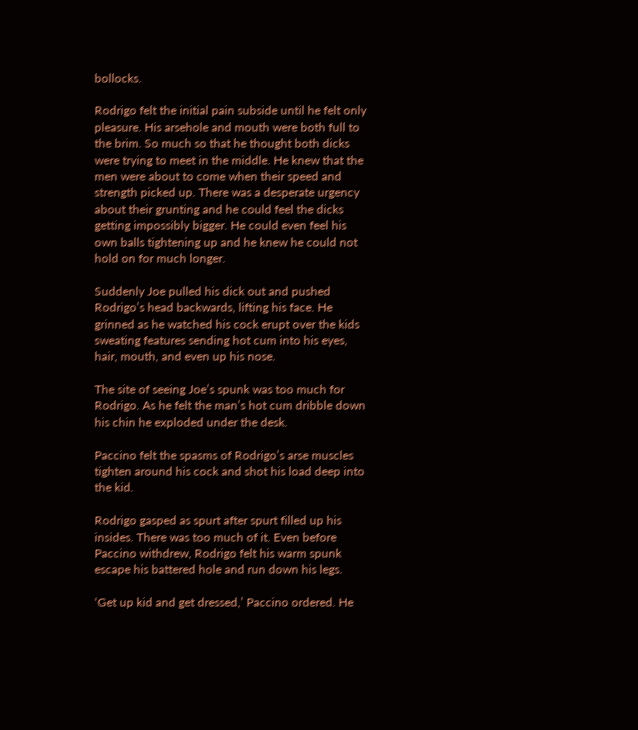bollocks.

Rodrigo felt the initial pain subside until he felt only pleasure. His arsehole and mouth were both full to the brim. So much so that he thought both dicks were trying to meet in the middle. He knew that the men were about to come when their speed and strength picked up. There was a desperate urgency about their grunting and he could feel the dicks getting impossibly bigger. He could even feel his own balls tightening up and he knew he could not hold on for much longer.

Suddenly Joe pulled his dick out and pushed Rodrigo’s head backwards, lifting his face. He grinned as he watched his cock erupt over the kids sweating features sending hot cum into his eyes, hair, mouth, and even up his nose.

The site of seeing Joe’s spunk was too much for Rodrigo. As he felt the man’s hot cum dribble down his chin he exploded under the desk.

Paccino felt the spasms of Rodrigo’s arse muscles tighten around his cock and shot his load deep into the kid.

Rodrigo gasped as spurt after spurt filled up his insides. There was too much of it. Even before Paccino withdrew, Rodrigo felt his warm spunk escape his battered hole and run down his legs.

‘Get up kid and get dressed,’ Paccino ordered. He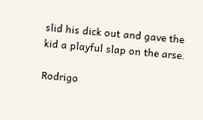slid his dick out and gave the kid a playful slap on the arse.

Rodrigo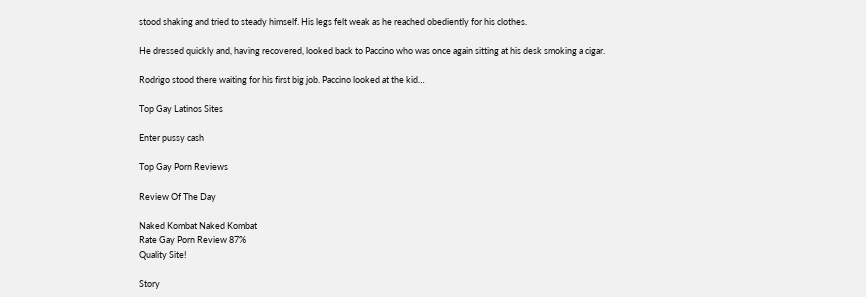stood shaking and tried to steady himself. His legs felt weak as he reached obediently for his clothes.

He dressed quickly and, having recovered, looked back to Paccino who was once again sitting at his desk smoking a cigar.

Rodrigo stood there waiting for his first big job. Paccino looked at the kid…

Top Gay Latinos Sites

Enter pussy cash

Top Gay Porn Reviews

Review Of The Day

Naked Kombat Naked Kombat
Rate Gay Porn Review 87%
Quality Site!

Story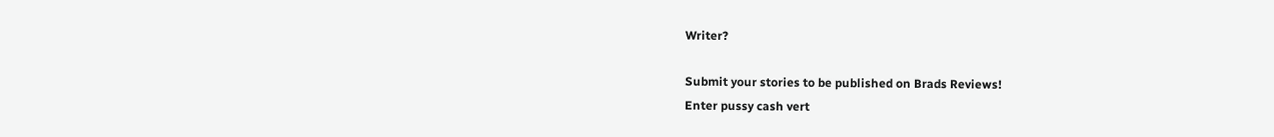Writer?

Submit your stories to be published on Brads Reviews!
Enter pussy cash vert